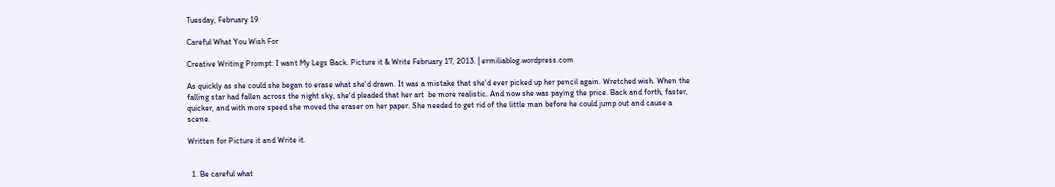Tuesday, February 19

Careful What You Wish For

Creative Writing Prompt: I want My Legs Back. Picture it & Write February 17, 2013. | ermiliablog.wordpress.com

As quickly as she could she began to erase what she'd drawn. It was a mistake that she'd ever picked up her pencil again. Wretched wish. When the falling star had fallen across the night sky, she'd pleaded that her art  be more realistic. And now she was paying the price. Back and forth, faster, quicker, and with more speed she moved the eraser on her paper. She needed to get rid of the little man before he could jump out and cause a scene.

Written for Picture it and Write it.


  1. Be careful what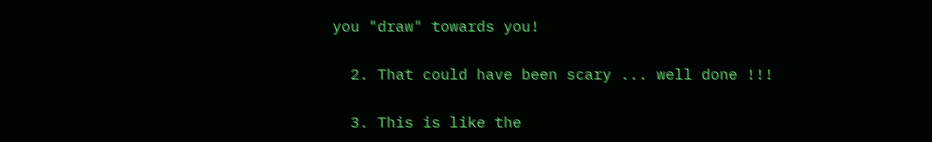you "draw" towards you!

  2. That could have been scary ... well done !!!

  3. This is like the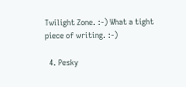Twilight Zone. :-) What a tight piece of writing. :-)

  4. Pesky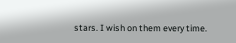stars. I wish on them every time.